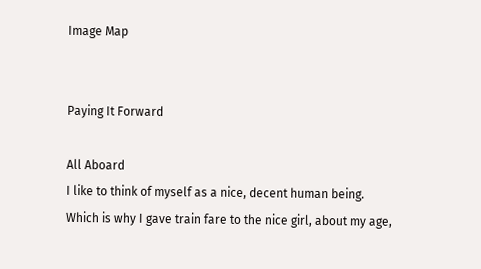Image Map


Paying It Forward

All Aboard
I like to think of myself as a nice, decent human being. Which is why I gave train fare to the nice girl, about my age,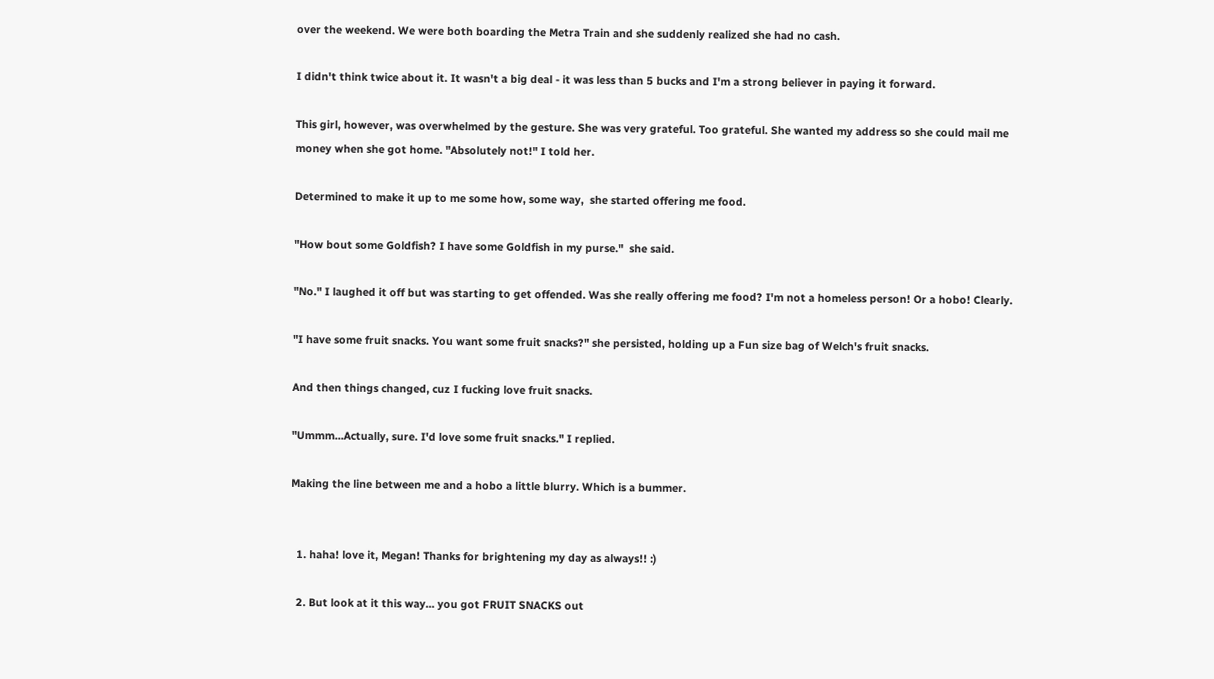over the weekend. We were both boarding the Metra Train and she suddenly realized she had no cash.

I didn't think twice about it. It wasn't a big deal - it was less than 5 bucks and I'm a strong believer in paying it forward.

This girl, however, was overwhelmed by the gesture. She was very grateful. Too grateful. She wanted my address so she could mail me money when she got home. "Absolutely not!" I told her.

Determined to make it up to me some how, some way,  she started offering me food.

"How bout some Goldfish? I have some Goldfish in my purse."  she said.

"No." I laughed it off but was starting to get offended. Was she really offering me food? I'm not a homeless person! Or a hobo! Clearly.

"I have some fruit snacks. You want some fruit snacks?" she persisted, holding up a Fun size bag of Welch's fruit snacks.

And then things changed, cuz I fucking love fruit snacks.

"Ummm...Actually, sure. I'd love some fruit snacks." I replied.

Making the line between me and a hobo a little blurry. Which is a bummer.


  1. haha! love it, Megan! Thanks for brightening my day as always!! :)

  2. But look at it this way... you got FRUIT SNACKS out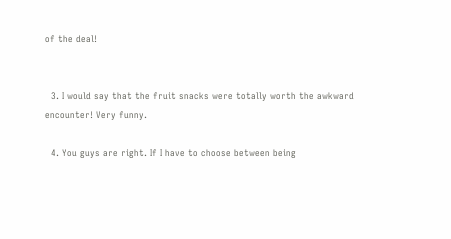of the deal!


  3. I would say that the fruit snacks were totally worth the awkward encounter! Very funny.

  4. You guys are right. If I have to choose between being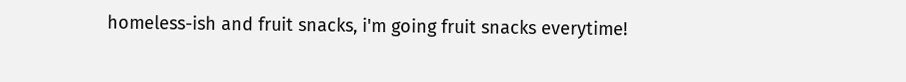homeless-ish and fruit snacks, i'm going fruit snacks everytime!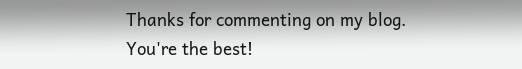Thanks for commenting on my blog. You're the best!